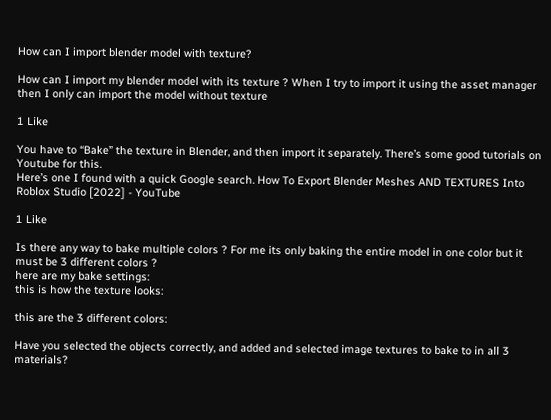How can I import blender model with texture?

How can I import my blender model with its texture ? When I try to import it using the asset manager then I only can import the model without texture

1 Like

You have to “Bake” the texture in Blender, and then import it separately. There’s some good tutorials on Youtube for this.
Here’s one I found with a quick Google search. How To Export Blender Meshes AND TEXTURES Into Roblox Studio [2022] - YouTube

1 Like

Is there any way to bake multiple colors ? For me its only baking the entire model in one color but it must be 3 different colors ?
here are my bake settings:
this is how the texture looks:

this are the 3 different colors:

Have you selected the objects correctly, and added and selected image textures to bake to in all 3 materials?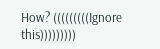How? (((((((((Ignore this)))))))))